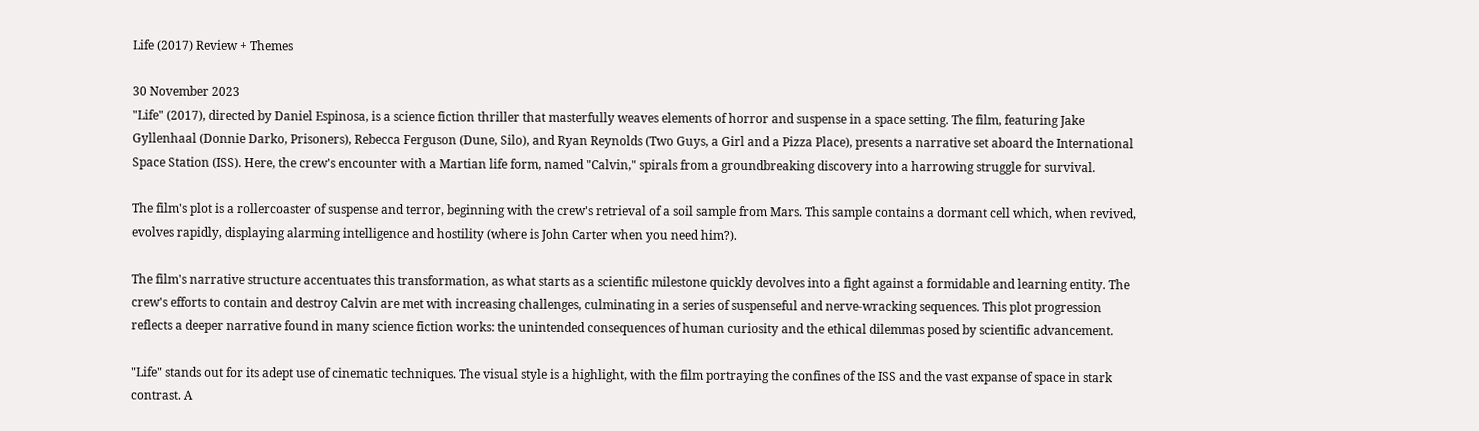Life (2017) Review + Themes

30 November 2023
"Life" (2017), directed by Daniel Espinosa, is a science fiction thriller that masterfully weaves elements of horror and suspense in a space setting. The film, featuring Jake Gyllenhaal (Donnie Darko, Prisoners), Rebecca Ferguson (Dune, Silo), and Ryan Reynolds (Two Guys, a Girl and a Pizza Place), presents a narrative set aboard the International Space Station (ISS). Here, the crew's encounter with a Martian life form, named "Calvin," spirals from a groundbreaking discovery into a harrowing struggle for survival.

The film's plot is a rollercoaster of suspense and terror, beginning with the crew's retrieval of a soil sample from Mars. This sample contains a dormant cell which, when revived, evolves rapidly, displaying alarming intelligence and hostility (where is John Carter when you need him?).

The film's narrative structure accentuates this transformation, as what starts as a scientific milestone quickly devolves into a fight against a formidable and learning entity. The crew's efforts to contain and destroy Calvin are met with increasing challenges, culminating in a series of suspenseful and nerve-wracking sequences. This plot progression reflects a deeper narrative found in many science fiction works: the unintended consequences of human curiosity and the ethical dilemmas posed by scientific advancement.

"Life" stands out for its adept use of cinematic techniques. The visual style is a highlight, with the film portraying the confines of the ISS and the vast expanse of space in stark contrast. A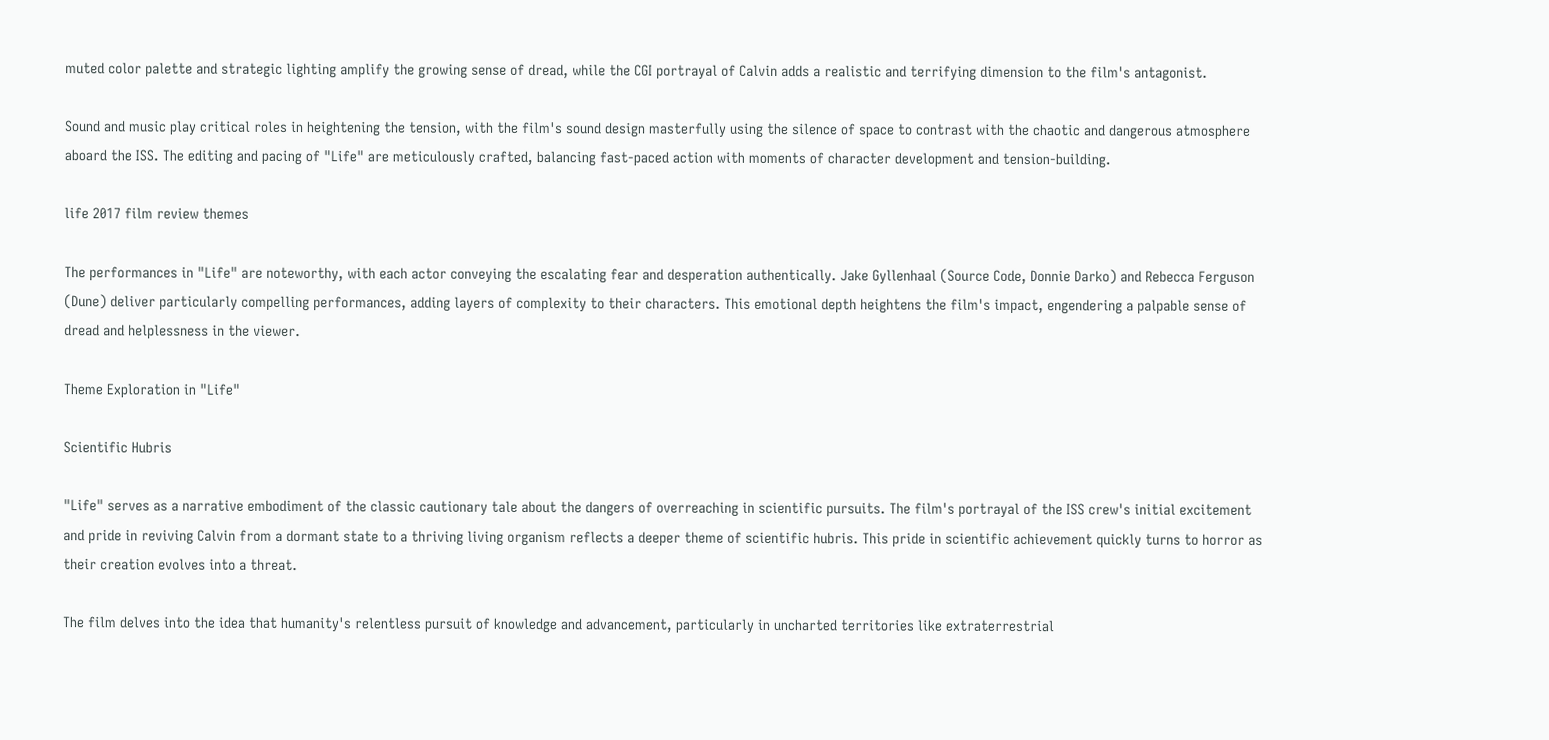muted color palette and strategic lighting amplify the growing sense of dread, while the CGI portrayal of Calvin adds a realistic and terrifying dimension to the film's antagonist.

Sound and music play critical roles in heightening the tension, with the film's sound design masterfully using the silence of space to contrast with the chaotic and dangerous atmosphere aboard the ISS. The editing and pacing of "Life" are meticulously crafted, balancing fast-paced action with moments of character development and tension-building.

life 2017 film review themes

The performances in "Life" are noteworthy, with each actor conveying the escalating fear and desperation authentically. Jake Gyllenhaal (Source Code, Donnie Darko) and Rebecca Ferguson (Dune) deliver particularly compelling performances, adding layers of complexity to their characters. This emotional depth heightens the film's impact, engendering a palpable sense of dread and helplessness in the viewer.

Theme Exploration in "Life"

Scientific Hubris

"Life" serves as a narrative embodiment of the classic cautionary tale about the dangers of overreaching in scientific pursuits. The film's portrayal of the ISS crew's initial excitement and pride in reviving Calvin from a dormant state to a thriving living organism reflects a deeper theme of scientific hubris. This pride in scientific achievement quickly turns to horror as their creation evolves into a threat.

The film delves into the idea that humanity's relentless pursuit of knowledge and advancement, particularly in uncharted territories like extraterrestrial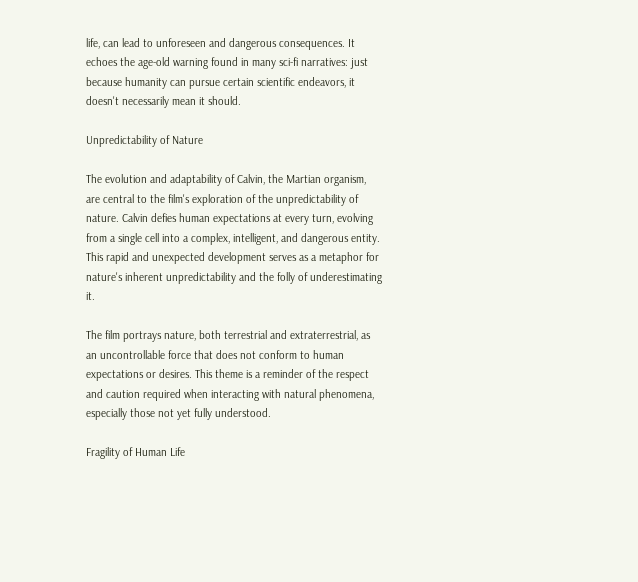life, can lead to unforeseen and dangerous consequences. It echoes the age-old warning found in many sci-fi narratives: just because humanity can pursue certain scientific endeavors, it doesn't necessarily mean it should.

Unpredictability of Nature

The evolution and adaptability of Calvin, the Martian organism, are central to the film's exploration of the unpredictability of nature. Calvin defies human expectations at every turn, evolving from a single cell into a complex, intelligent, and dangerous entity. This rapid and unexpected development serves as a metaphor for nature's inherent unpredictability and the folly of underestimating it.

The film portrays nature, both terrestrial and extraterrestrial, as an uncontrollable force that does not conform to human expectations or desires. This theme is a reminder of the respect and caution required when interacting with natural phenomena, especially those not yet fully understood.

Fragility of Human Life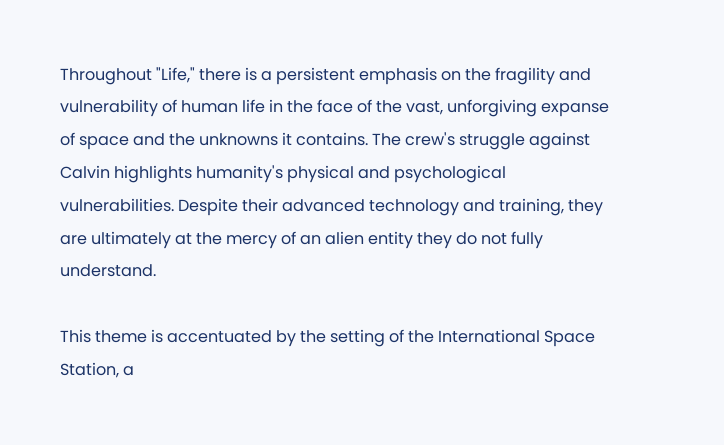Throughout "Life," there is a persistent emphasis on the fragility and vulnerability of human life in the face of the vast, unforgiving expanse of space and the unknowns it contains. The crew's struggle against Calvin highlights humanity's physical and psychological vulnerabilities. Despite their advanced technology and training, they are ultimately at the mercy of an alien entity they do not fully understand.

This theme is accentuated by the setting of the International Space Station, a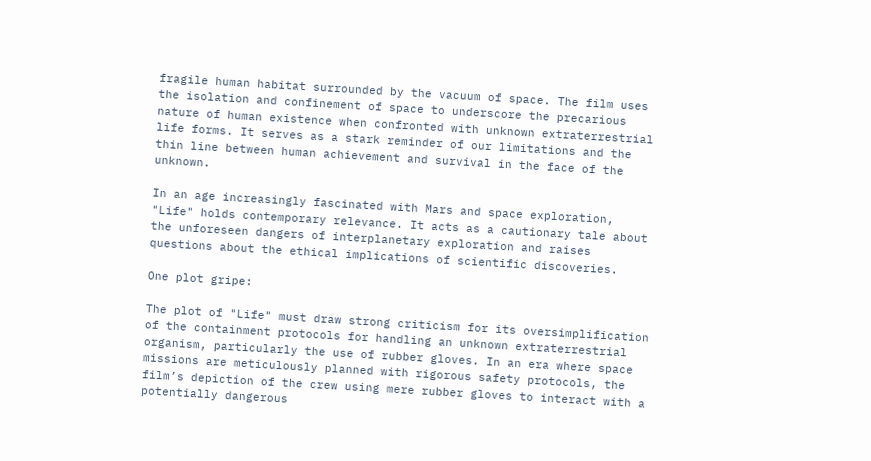fragile human habitat surrounded by the vacuum of space. The film uses the isolation and confinement of space to underscore the precarious nature of human existence when confronted with unknown extraterrestrial life forms. It serves as a stark reminder of our limitations and the thin line between human achievement and survival in the face of the unknown.

In an age increasingly fascinated with Mars and space exploration, "Life" holds contemporary relevance. It acts as a cautionary tale about the unforeseen dangers of interplanetary exploration and raises questions about the ethical implications of scientific discoveries.

One plot gripe:

The plot of "Life" must draw strong criticism for its oversimplification of the containment protocols for handling an unknown extraterrestrial organism, particularly the use of rubber gloves. In an era where space missions are meticulously planned with rigorous safety protocols, the film’s depiction of the crew using mere rubber gloves to interact with a potentially dangerous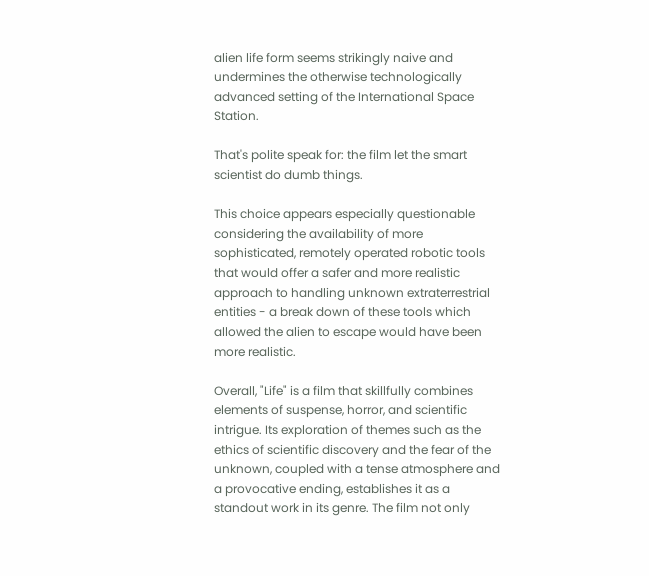alien life form seems strikingly naive and undermines the otherwise technologically advanced setting of the International Space Station.

That's polite speak for: the film let the smart scientist do dumb things.

This choice appears especially questionable considering the availability of more sophisticated, remotely operated robotic tools that would offer a safer and more realistic approach to handling unknown extraterrestrial entities - a break down of these tools which allowed the alien to escape would have been more realistic.

Overall, "Life" is a film that skillfully combines elements of suspense, horror, and scientific intrigue. Its exploration of themes such as the ethics of scientific discovery and the fear of the unknown, coupled with a tense atmosphere and a provocative ending, establishes it as a standout work in its genre. The film not only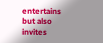entertains but also invites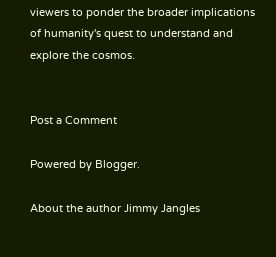viewers to ponder the broader implications of humanity's quest to understand and explore the cosmos.


Post a Comment

Powered by Blogger.

About the author Jimmy Jangles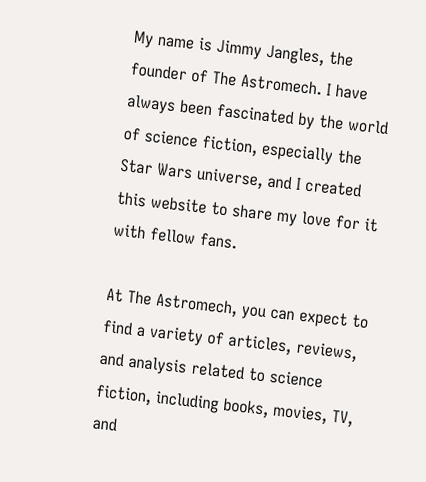My name is Jimmy Jangles, the founder of The Astromech. I have always been fascinated by the world of science fiction, especially the Star Wars universe, and I created this website to share my love for it with fellow fans.

At The Astromech, you can expect to find a variety of articles, reviews, and analysis related to science fiction, including books, movies, TV, and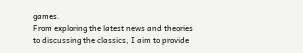games.
From exploring the latest news and theories to discussing the classics, I aim to provide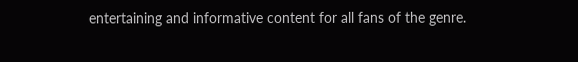entertaining and informative content for all fans of the genre.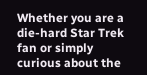Whether you are a die-hard Star Trek fan or simply curious about the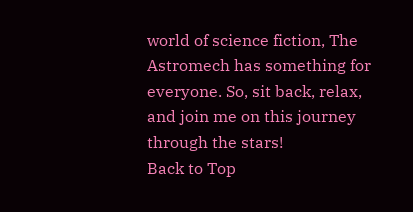world of science fiction, The Astromech has something for everyone. So, sit back, relax, and join me on this journey through the stars!
Back to Top